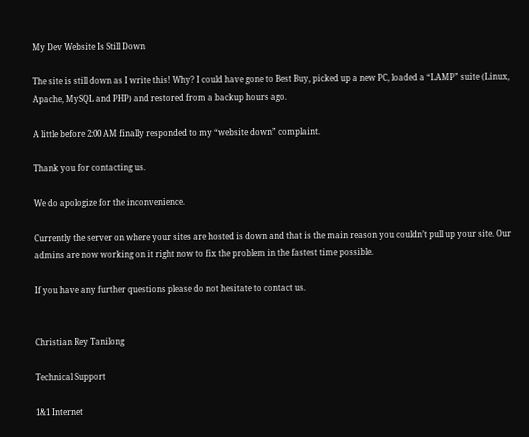My Dev Website Is Still Down

The site is still down as I write this! Why? I could have gone to Best Buy, picked up a new PC, loaded a “LAMP” suite (Linux, Apache, MySQL and PHP) and restored from a backup hours ago.

A little before 2:00 AM finally responded to my “website down” complaint.

Thank you for contacting us.

We do apologize for the inconvenience.

Currently the server on where your sites are hosted is down and that is the main reason you couldn’t pull up your site. Our admins are now working on it right now to fix the problem in the fastest time possible.

If you have any further questions please do not hesitate to contact us.


Christian Rey Tanilong

Technical Support

1&1 Internet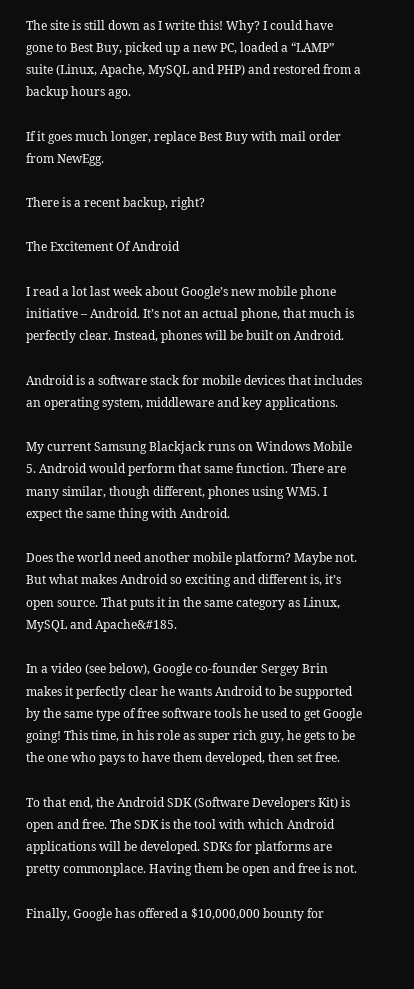The site is still down as I write this! Why? I could have gone to Best Buy, picked up a new PC, loaded a “LAMP” suite (Linux, Apache, MySQL and PHP) and restored from a backup hours ago.

If it goes much longer, replace Best Buy with mail order from NewEgg.

There is a recent backup, right?

The Excitement Of Android

I read a lot last week about Google’s new mobile phone initiative – Android. It’s not an actual phone, that much is perfectly clear. Instead, phones will be built on Android.

Android is a software stack for mobile devices that includes an operating system, middleware and key applications.

My current Samsung Blackjack runs on Windows Mobile 5. Android would perform that same function. There are many similar, though different, phones using WM5. I expect the same thing with Android.

Does the world need another mobile platform? Maybe not. But what makes Android so exciting and different is, it’s open source. That puts it in the same category as Linux, MySQL and Apache&#185.

In a video (see below), Google co-founder Sergey Brin makes it perfectly clear he wants Android to be supported by the same type of free software tools he used to get Google going! This time, in his role as super rich guy, he gets to be the one who pays to have them developed, then set free.

To that end, the Android SDK (Software Developers Kit) is open and free. The SDK is the tool with which Android applications will be developed. SDKs for platforms are pretty commonplace. Having them be open and free is not.

Finally, Google has offered a $10,000,000 bounty for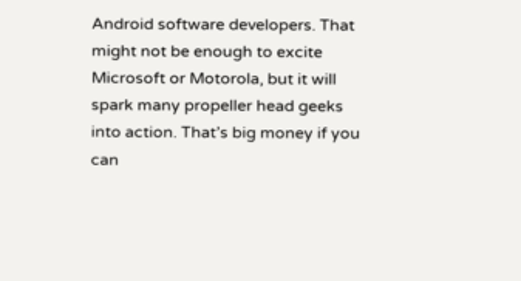Android software developers. That might not be enough to excite Microsoft or Motorola, but it will spark many propeller head geeks into action. That’s big money if you can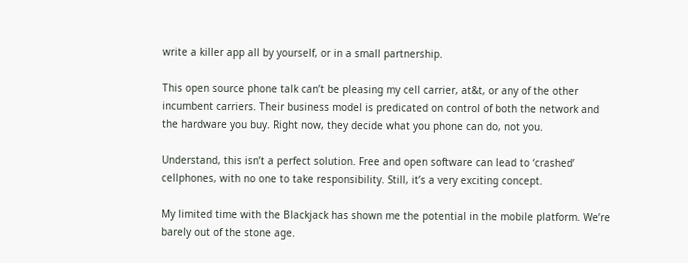write a killer app all by yourself, or in a small partnership.

This open source phone talk can’t be pleasing my cell carrier, at&t, or any of the other incumbent carriers. Their business model is predicated on control of both the network and the hardware you buy. Right now, they decide what you phone can do, not you.

Understand, this isn’t a perfect solution. Free and open software can lead to ‘crashed’ cellphones, with no one to take responsibility. Still, it’s a very exciting concept.

My limited time with the Blackjack has shown me the potential in the mobile platform. We’re barely out of the stone age.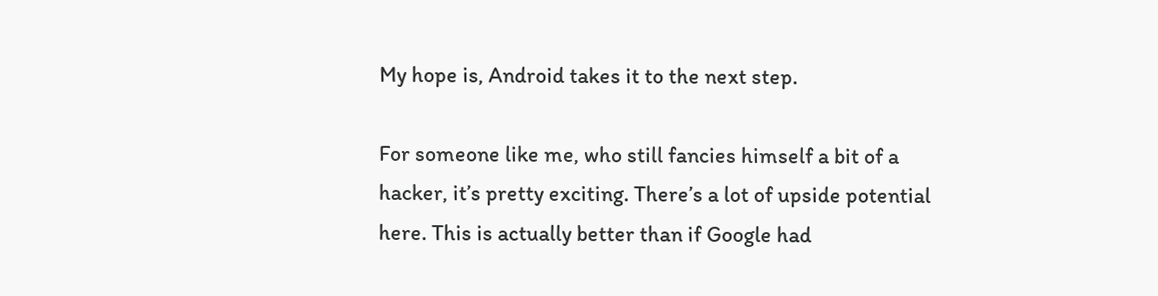My hope is, Android takes it to the next step.

For someone like me, who still fancies himself a bit of a hacker, it’s pretty exciting. There’s a lot of upside potential here. This is actually better than if Google had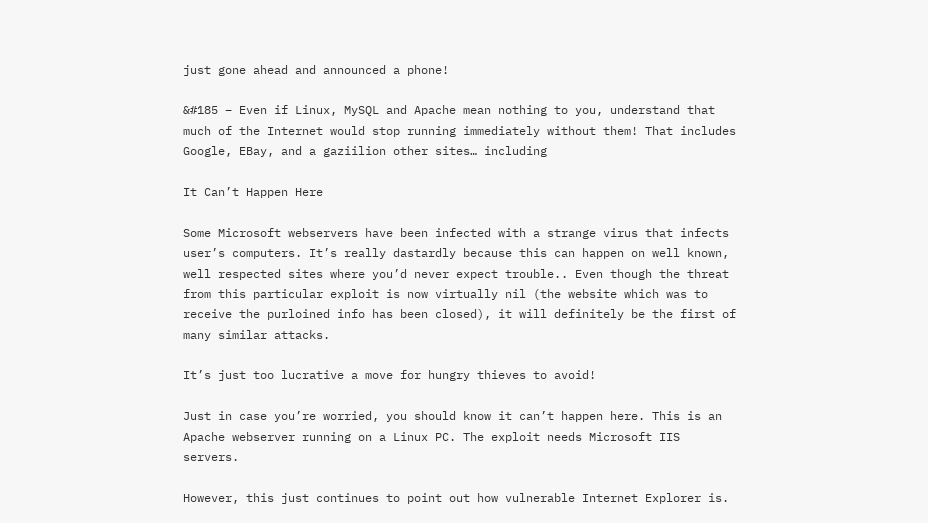just gone ahead and announced a phone!

&#185 – Even if Linux, MySQL and Apache mean nothing to you, understand that much of the Internet would stop running immediately without them! That includes Google, EBay, and a gaziilion other sites… including

It Can’t Happen Here

Some Microsoft webservers have been infected with a strange virus that infects user’s computers. It’s really dastardly because this can happen on well known, well respected sites where you’d never expect trouble.. Even though the threat from this particular exploit is now virtually nil (the website which was to receive the purloined info has been closed), it will definitely be the first of many similar attacks.

It’s just too lucrative a move for hungry thieves to avoid!

Just in case you’re worried, you should know it can’t happen here. This is an Apache webserver running on a Linux PC. The exploit needs Microsoft IIS servers.

However, this just continues to point out how vulnerable Internet Explorer is.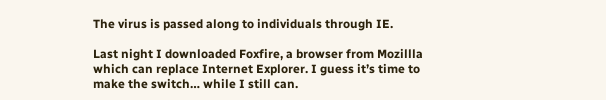The virus is passed along to individuals through IE.

Last night I downloaded Foxfire, a browser from Mozillla which can replace Internet Explorer. I guess it’s time to make the switch… while I still can.